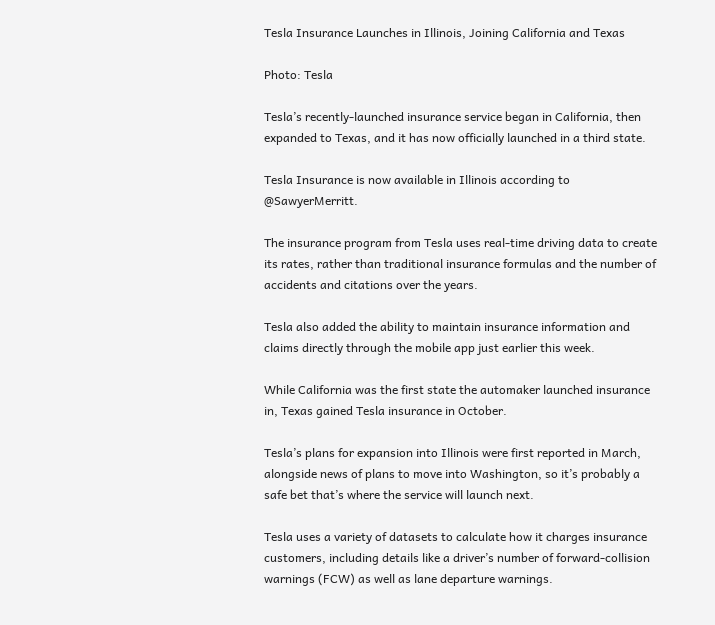Tesla Insurance Launches in Illinois, Joining California and Texas

Photo: Tesla

Tesla’s recently-launched insurance service began in California, then expanded to Texas, and it has now officially launched in a third state.

Tesla Insurance is now available in Illinois according to @SawyerMerritt.

The insurance program from Tesla uses real-time driving data to create its rates, rather than traditional insurance formulas and the number of accidents and citations over the years.

Tesla also added the ability to maintain insurance information and claims directly through the mobile app just earlier this week.

While California was the first state the automaker launched insurance in, Texas gained Tesla insurance in October.

Tesla’s plans for expansion into Illinois were first reported in March, alongside news of plans to move into Washington, so it’s probably a safe bet that’s where the service will launch next.

Tesla uses a variety of datasets to calculate how it charges insurance customers, including details like a driver’s number of forward-collision warnings (FCW) as well as lane departure warnings.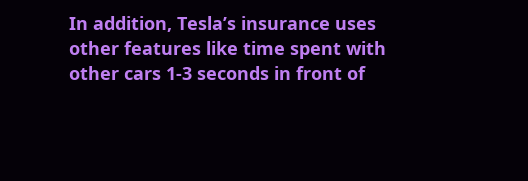In addition, Tesla’s insurance uses other features like time spent with other cars 1-3 seconds in front of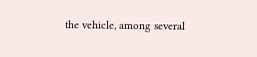the vehicle, among several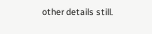other details still.